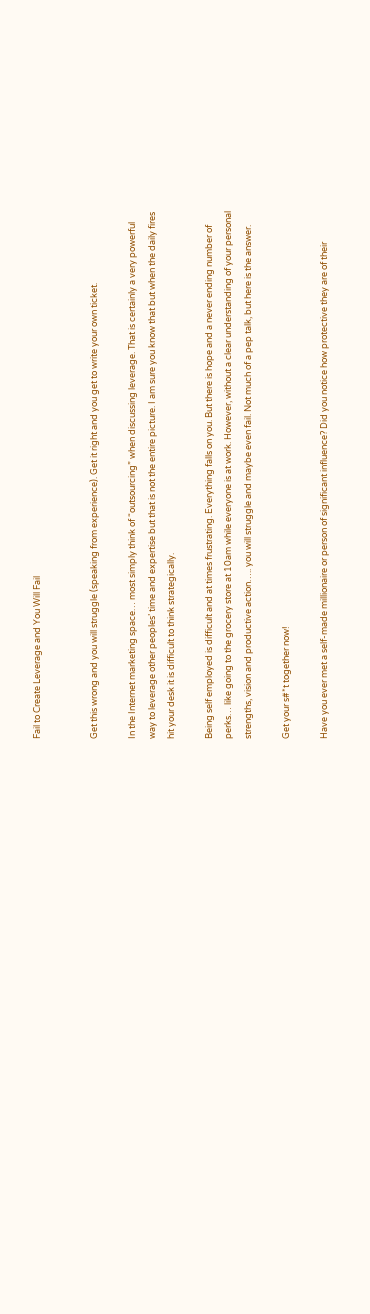Fail to Create Leverage and You Will Fail


Get this wrong and you will struggle (speaking from experience). Get it right and you get to write your own ticket.

In the Internet marketing space… most simply think of “outsourcing” when discussing leverage. That is certainly a very powerful way to leverage other peoples’ time and expertise but that is not the entire picture. I am sure you know that but when the daily fires hit your desk it is difficult to think strategically.

Being self employed is difficult and at times frustrating. Everything falls on you. But there is hope and a never ending number of perks… like going to the grocery store at 10am while everyone is at work. However, without a clear understanding of your personal strengths, vision and productive action….. you will struggle and maybe even fail. Not much of a pep talk, but here is the answer.

Get your s#*t together now!

Have you ever met a self-made millionaire or person of significant influence? Did you notice how protective they are of their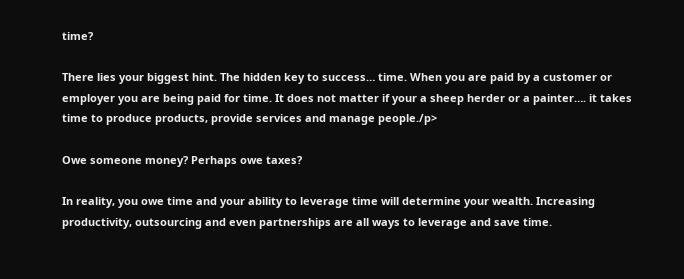time?

There lies your biggest hint. The hidden key to success… time. When you are paid by a customer or employer you are being paid for time. It does not matter if your a sheep herder or a painter…. it takes time to produce products, provide services and manage people./p>

Owe someone money? Perhaps owe taxes?

In reality, you owe time and your ability to leverage time will determine your wealth. Increasing productivity, outsourcing and even partnerships are all ways to leverage and save time.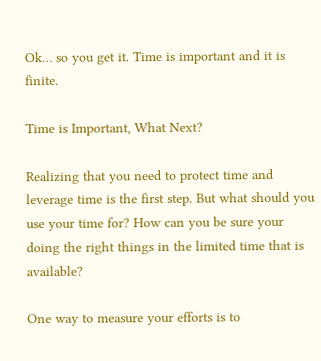Ok… so you get it. Time is important and it is finite.

Time is Important, What Next?

Realizing that you need to protect time and leverage time is the first step. But what should you use your time for? How can you be sure your doing the right things in the limited time that is available?

One way to measure your efforts is to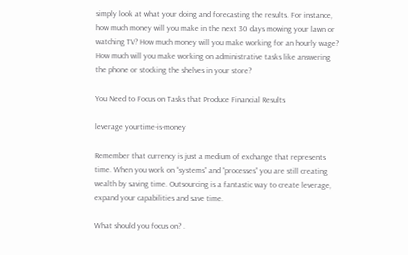simply look at what your doing and forecasting the results. For instance, how much money will you make in the next 30 days mowing your lawn or watching TV? How much money will you make working for an hourly wage? How much will you make working on administrative tasks like answering the phone or stocking the shelves in your store?

You Need to Focus on Tasks that Produce Financial Results

leverage yourtime-is-money

Remember that currency is just a medium of exchange that represents time. When you work on “systems” and “processes” you are still creating wealth by saving time. Outsourcing is a fantastic way to create leverage, expand your capabilities and save time.

What should you focus on? .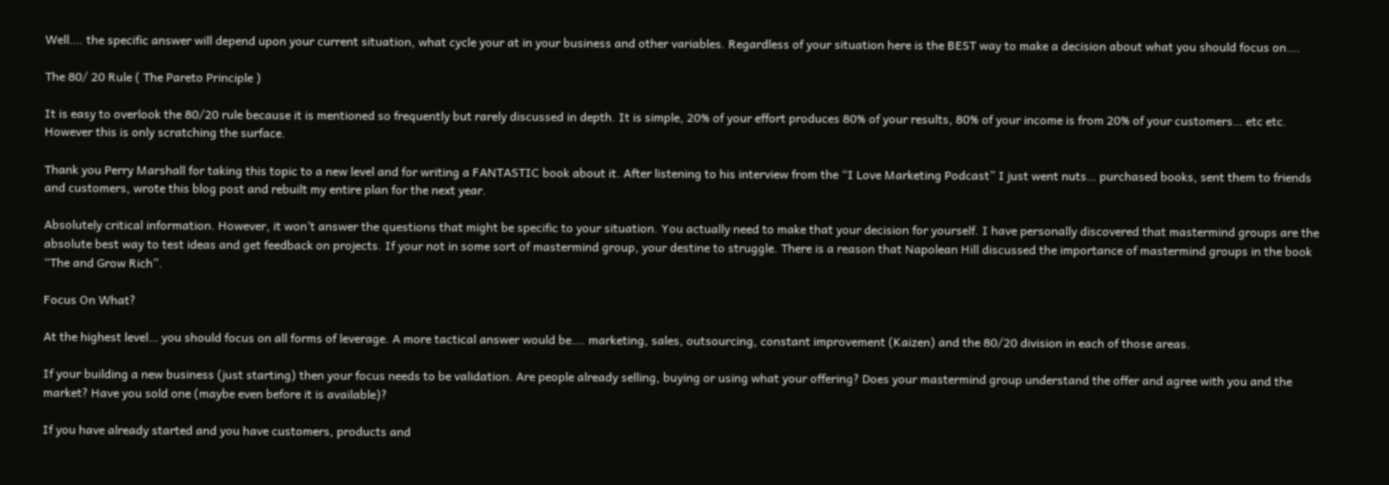Well…. the specific answer will depend upon your current situation, what cycle your at in your business and other variables. Regardless of your situation here is the BEST way to make a decision about what you should focus on….

The 80/ 20 Rule ( The Pareto Principle )

It is easy to overlook the 80/20 rule because it is mentioned so frequently but rarely discussed in depth. It is simple, 20% of your effort produces 80% of your results, 80% of your income is from 20% of your customers… etc etc. However this is only scratching the surface.

Thank you Perry Marshall for taking this topic to a new level and for writing a FANTASTIC book about it. After listening to his interview from the “I Love Marketing Podcast” I just went nuts… purchased books, sent them to friends and customers, wrote this blog post and rebuilt my entire plan for the next year.

Absolutely critical information. However, it won’t answer the questions that might be specific to your situation. You actually need to make that your decision for yourself. I have personally discovered that mastermind groups are the absolute best way to test ideas and get feedback on projects. If your not in some sort of mastermind group, your destine to struggle. There is a reason that Napolean Hill discussed the importance of mastermind groups in the book “The and Grow Rich”.

Focus On What?

At the highest level… you should focus on all forms of leverage. A more tactical answer would be…. marketing, sales, outsourcing, constant improvement (Kaizen) and the 80/20 division in each of those areas.

If your building a new business (just starting) then your focus needs to be validation. Are people already selling, buying or using what your offering? Does your mastermind group understand the offer and agree with you and the market? Have you sold one (maybe even before it is available)?

If you have already started and you have customers, products and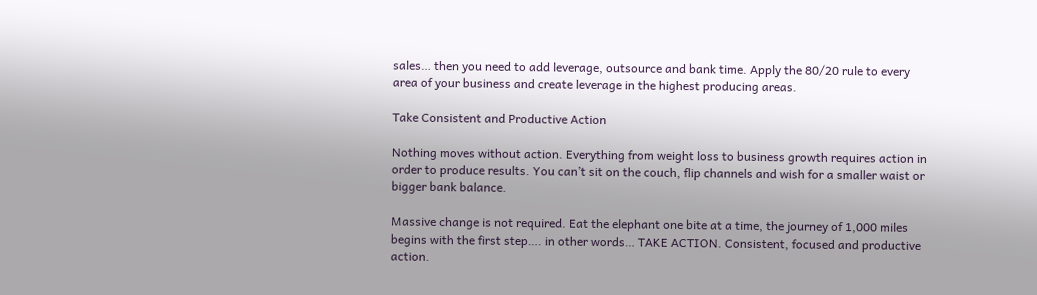sales… then you need to add leverage, outsource and bank time. Apply the 80/20 rule to every area of your business and create leverage in the highest producing areas.

Take Consistent and Productive Action

Nothing moves without action. Everything from weight loss to business growth requires action in order to produce results. You can’t sit on the couch, flip channels and wish for a smaller waist or bigger bank balance.

Massive change is not required. Eat the elephant one bite at a time, the journey of 1,000 miles begins with the first step…. in other words… TAKE ACTION. Consistent, focused and productive action.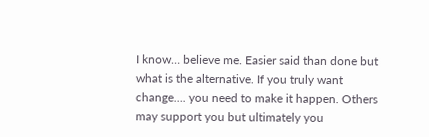I know… believe me. Easier said than done but what is the alternative. If you truly want change…. you need to make it happen. Others may support you but ultimately you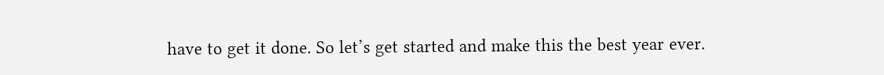have to get it done. So let’s get started and make this the best year ever.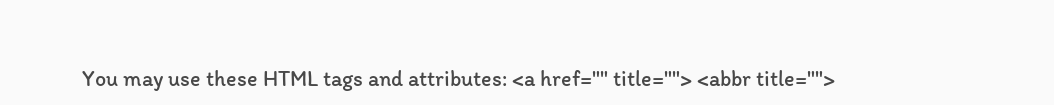You may use these HTML tags and attributes: <a href="" title=""> <abbr title="">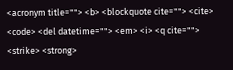<acronym title=""> <b> <blockquote cite=""> <cite> <code> <del datetime=""> <em> <i> <q cite=""> <strike> <strong>